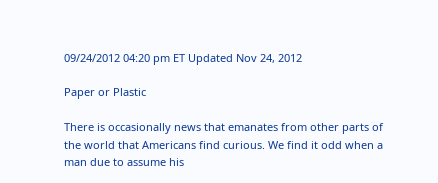09/24/2012 04:20 pm ET Updated Nov 24, 2012

Paper or Plastic

There is occasionally news that emanates from other parts of the world that Americans find curious. We find it odd when a man due to assume his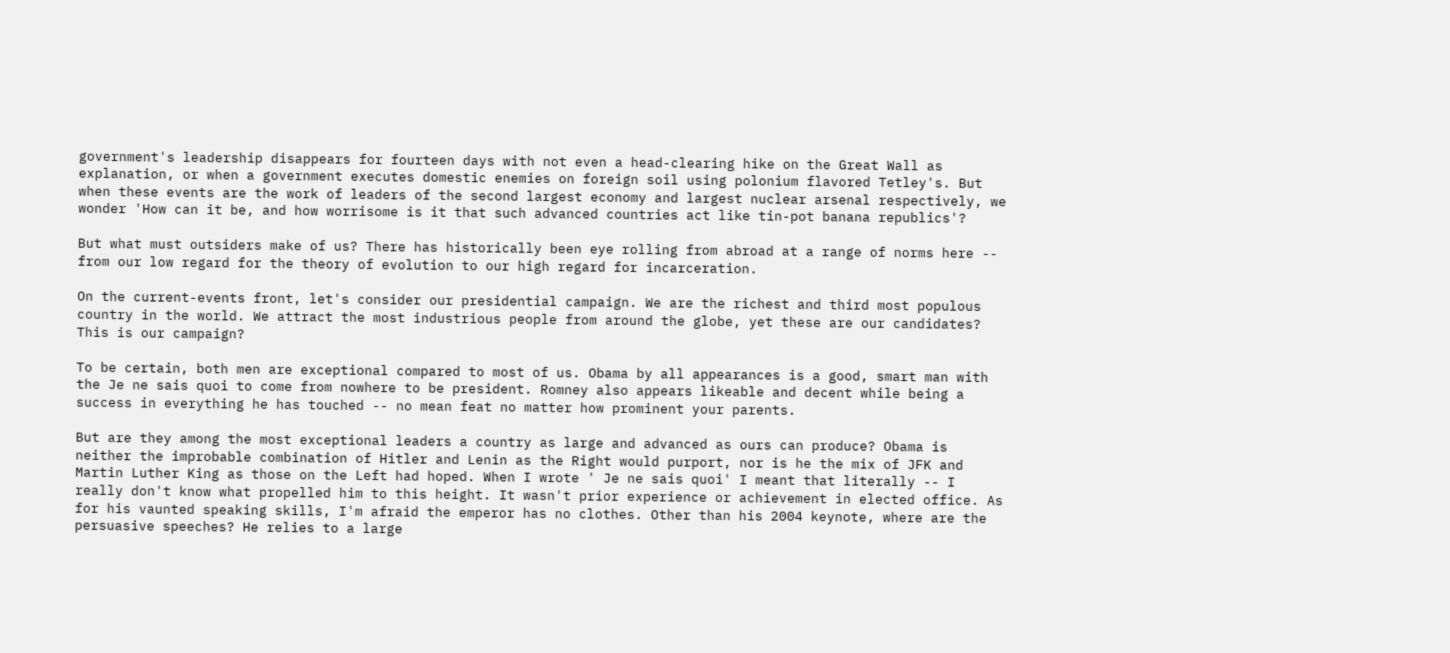government's leadership disappears for fourteen days with not even a head-clearing hike on the Great Wall as explanation, or when a government executes domestic enemies on foreign soil using polonium flavored Tetley's. But when these events are the work of leaders of the second largest economy and largest nuclear arsenal respectively, we wonder 'How can it be, and how worrisome is it that such advanced countries act like tin-pot banana republics'?

But what must outsiders make of us? There has historically been eye rolling from abroad at a range of norms here -- from our low regard for the theory of evolution to our high regard for incarceration.

On the current-events front, let's consider our presidential campaign. We are the richest and third most populous country in the world. We attract the most industrious people from around the globe, yet these are our candidates? This is our campaign?

To be certain, both men are exceptional compared to most of us. Obama by all appearances is a good, smart man with the Je ne sais quoi to come from nowhere to be president. Romney also appears likeable and decent while being a success in everything he has touched -- no mean feat no matter how prominent your parents.

But are they among the most exceptional leaders a country as large and advanced as ours can produce? Obama is neither the improbable combination of Hitler and Lenin as the Right would purport, nor is he the mix of JFK and Martin Luther King as those on the Left had hoped. When I wrote ' Je ne sais quoi' I meant that literally -- I really don't know what propelled him to this height. It wasn't prior experience or achievement in elected office. As for his vaunted speaking skills, I'm afraid the emperor has no clothes. Other than his 2004 keynote, where are the persuasive speeches? He relies to a large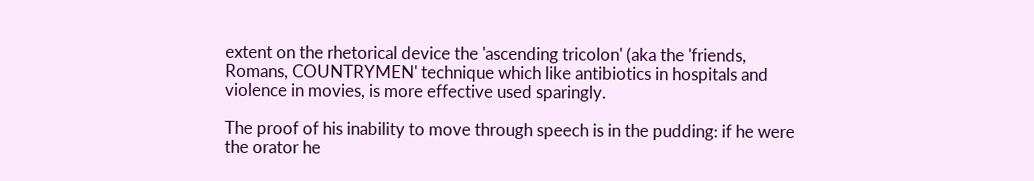extent on the rhetorical device the 'ascending tricolon' (aka the 'friends, Romans, COUNTRYMEN' technique which like antibiotics in hospitals and violence in movies, is more effective used sparingly.

The proof of his inability to move through speech is in the pudding: if he were the orator he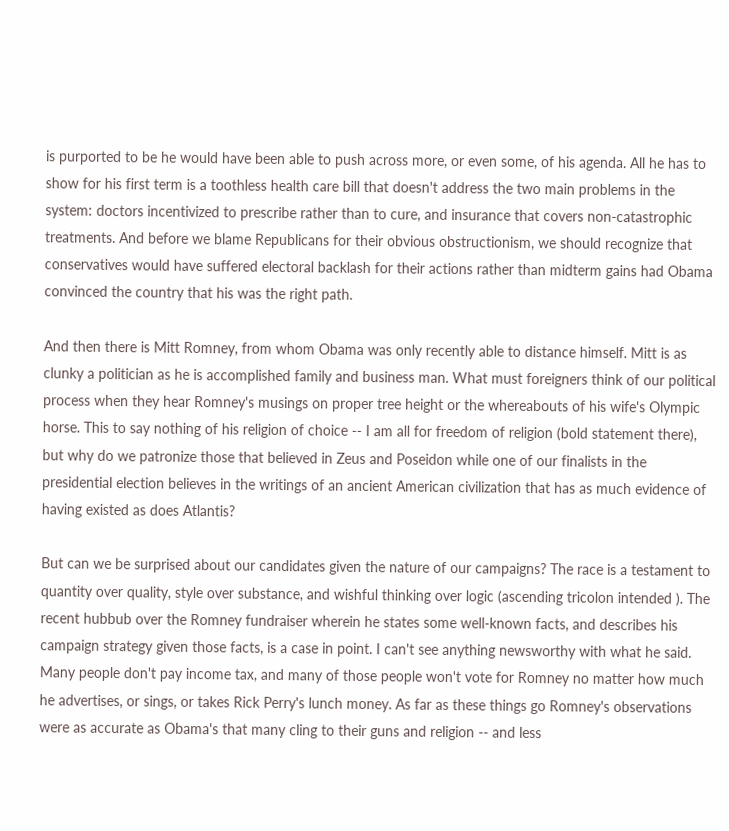is purported to be he would have been able to push across more, or even some, of his agenda. All he has to show for his first term is a toothless health care bill that doesn't address the two main problems in the system: doctors incentivized to prescribe rather than to cure, and insurance that covers non-catastrophic treatments. And before we blame Republicans for their obvious obstructionism, we should recognize that conservatives would have suffered electoral backlash for their actions rather than midterm gains had Obama convinced the country that his was the right path.

And then there is Mitt Romney, from whom Obama was only recently able to distance himself. Mitt is as clunky a politician as he is accomplished family and business man. What must foreigners think of our political process when they hear Romney's musings on proper tree height or the whereabouts of his wife's Olympic horse. This to say nothing of his religion of choice -- I am all for freedom of religion (bold statement there), but why do we patronize those that believed in Zeus and Poseidon while one of our finalists in the presidential election believes in the writings of an ancient American civilization that has as much evidence of having existed as does Atlantis?

But can we be surprised about our candidates given the nature of our campaigns? The race is a testament to quantity over quality, style over substance, and wishful thinking over logic (ascending tricolon intended ). The recent hubbub over the Romney fundraiser wherein he states some well-known facts, and describes his campaign strategy given those facts, is a case in point. I can't see anything newsworthy with what he said. Many people don't pay income tax, and many of those people won't vote for Romney no matter how much he advertises, or sings, or takes Rick Perry's lunch money. As far as these things go Romney's observations were as accurate as Obama's that many cling to their guns and religion -- and less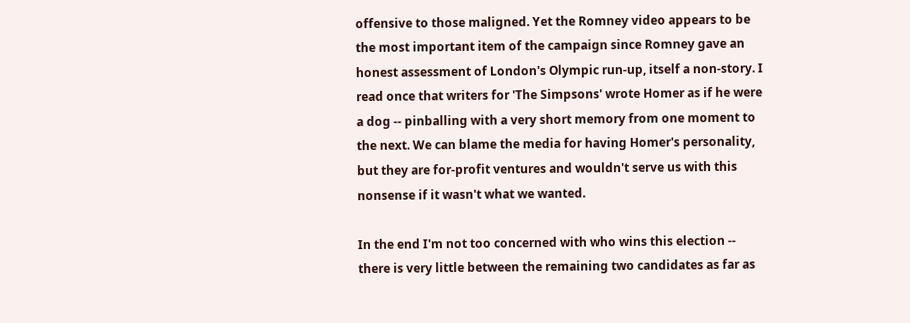offensive to those maligned. Yet the Romney video appears to be the most important item of the campaign since Romney gave an honest assessment of London's Olympic run-up, itself a non-story. I read once that writers for 'The Simpsons' wrote Homer as if he were a dog -- pinballing with a very short memory from one moment to the next. We can blame the media for having Homer's personality, but they are for-profit ventures and wouldn't serve us with this nonsense if it wasn't what we wanted.

In the end I'm not too concerned with who wins this election -- there is very little between the remaining two candidates as far as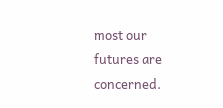most our futures are concerned.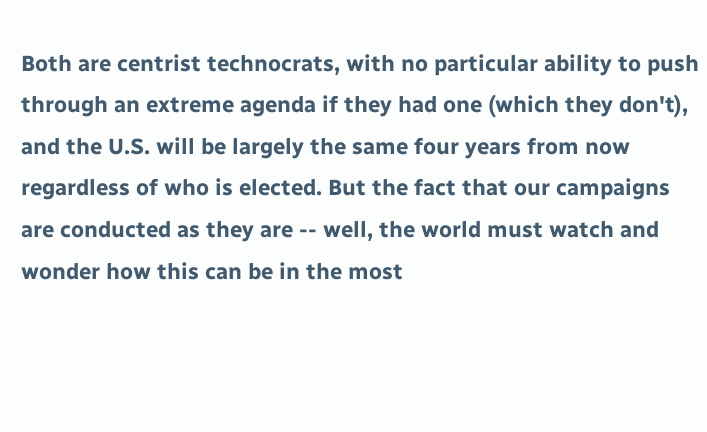Both are centrist technocrats, with no particular ability to push through an extreme agenda if they had one (which they don't), and the U.S. will be largely the same four years from now regardless of who is elected. But the fact that our campaigns are conducted as they are -- well, the world must watch and wonder how this can be in the most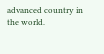advanced country in the world.